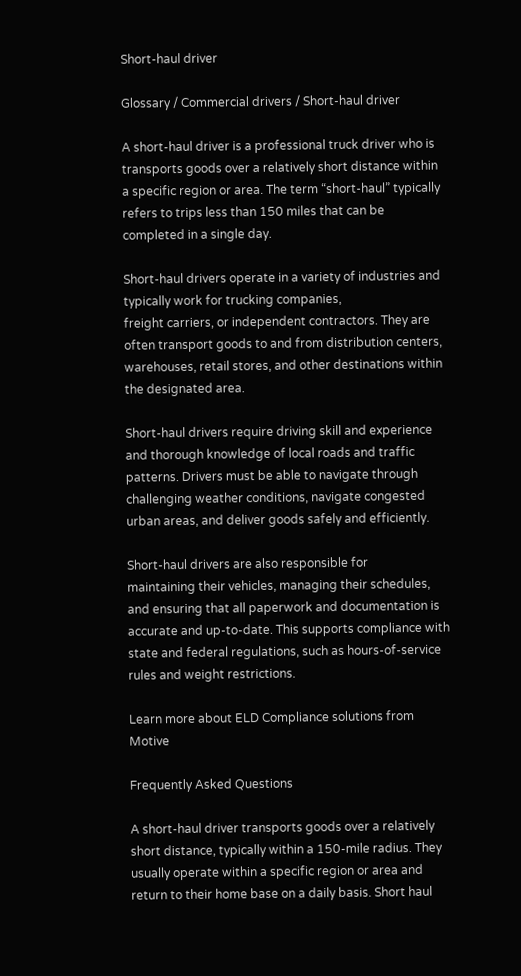Short-haul driver

Glossary / Commercial drivers / Short-haul driver

A short-haul driver is a professional truck driver who is transports goods over a relatively short distance within a specific region or area. The term “short-haul” typically refers to trips less than 150 miles that can be completed in a single day.

Short-haul drivers operate in a variety of industries and typically work for trucking companies,
freight carriers, or independent contractors. They are often transport goods to and from distribution centers, warehouses, retail stores, and other destinations within the designated area.

Short-haul drivers require driving skill and experience and thorough knowledge of local roads and traffic patterns. Drivers must be able to navigate through challenging weather conditions, navigate congested urban areas, and deliver goods safely and efficiently.

Short-haul drivers are also responsible for
maintaining their vehicles, managing their schedules, and ensuring that all paperwork and documentation is accurate and up-to-date. This supports compliance with state and federal regulations, such as hours-of-service rules and weight restrictions.

Learn more about ELD Compliance solutions from Motive

Frequently Asked Questions

A short-haul driver transports goods over a relatively short distance, typically within a 150-mile radius. They usually operate within a specific region or area and return to their home base on a daily basis. Short haul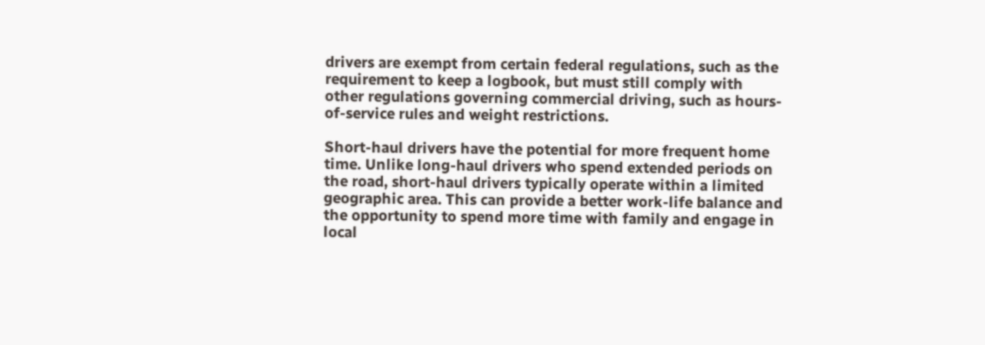drivers are exempt from certain federal regulations, such as the requirement to keep a logbook, but must still comply with other regulations governing commercial driving, such as hours-of-service rules and weight restrictions.

Short-haul drivers have the potential for more frequent home time. Unlike long-haul drivers who spend extended periods on the road, short-haul drivers typically operate within a limited geographic area. This can provide a better work-life balance and the opportunity to spend more time with family and engage in local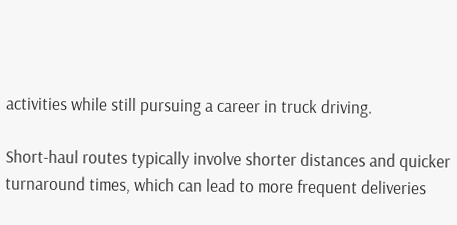activities while still pursuing a career in truck driving.

Short-haul routes typically involve shorter distances and quicker turnaround times, which can lead to more frequent deliveries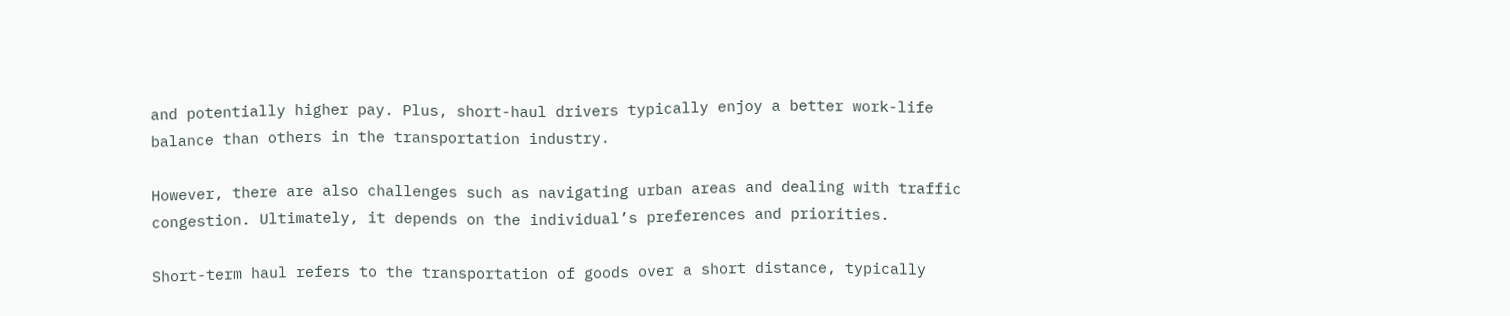and potentially higher pay. Plus, short-haul drivers typically enjoy a better work-life balance than others in the transportation industry.

However, there are also challenges such as navigating urban areas and dealing with traffic congestion. Ultimately, it depends on the individual’s preferences and priorities.

Short-term haul refers to the transportation of goods over a short distance, typically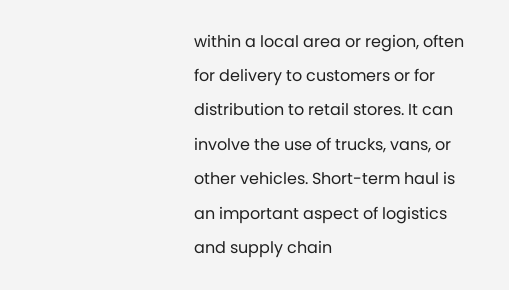within a local area or region, often for delivery to customers or for distribution to retail stores. It can involve the use of trucks, vans, or other vehicles. Short-term haul is an important aspect of logistics and supply chain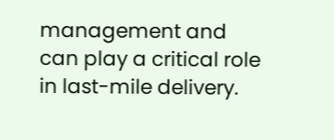management and can play a critical role in last-mile delivery.